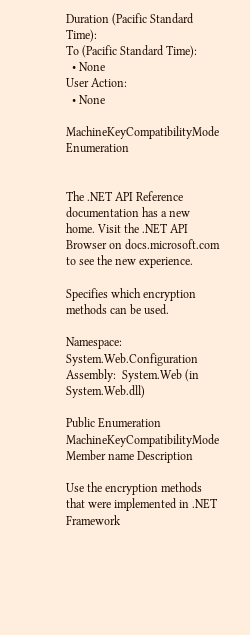Duration (Pacific Standard Time):
To (Pacific Standard Time):
  • None
User Action:
  • None

MachineKeyCompatibilityMode Enumeration


The .NET API Reference documentation has a new home. Visit the .NET API Browser on docs.microsoft.com to see the new experience.

Specifies which encryption methods can be used.

Namespace:   System.Web.Configuration
Assembly:  System.Web (in System.Web.dll)

Public Enumeration MachineKeyCompatibilityMode
Member name Description

Use the encryption methods that were implemented in .NET Framework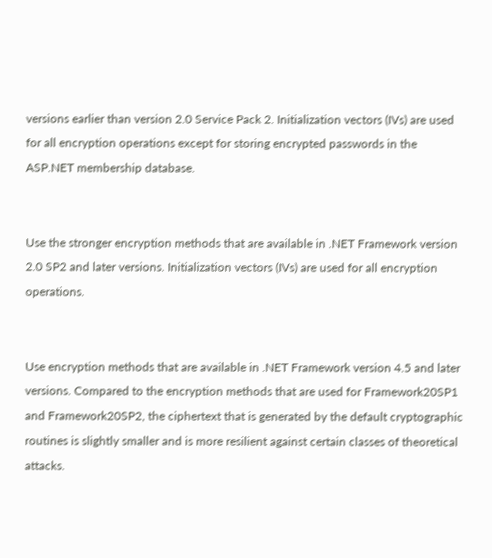versions earlier than version 2.0 Service Pack 2. Initialization vectors (IVs) are used for all encryption operations except for storing encrypted passwords in the ASP.NET membership database.


Use the stronger encryption methods that are available in .NET Framework version 2.0 SP2 and later versions. Initialization vectors (IVs) are used for all encryption operations.


Use encryption methods that are available in .NET Framework version 4.5 and later versions. Compared to the encryption methods that are used for Framework20SP1 and Framework20SP2, the ciphertext that is generated by the default cryptographic routines is slightly smaller and is more resilient against certain classes of theoretical attacks.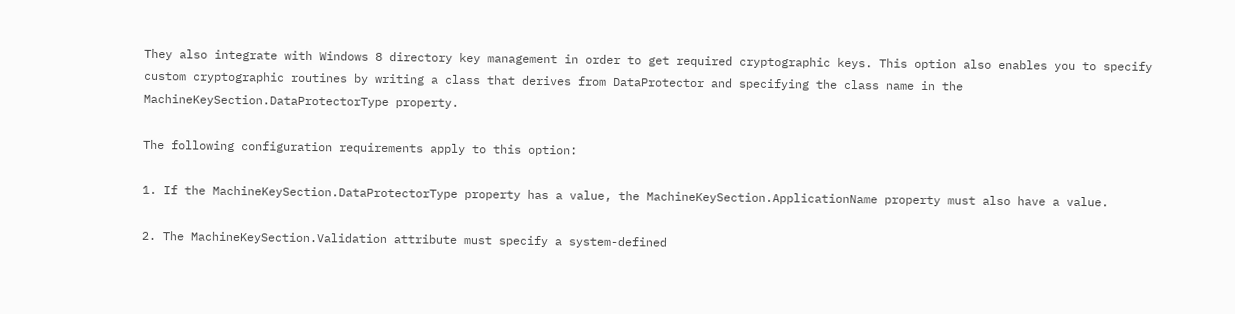They also integrate with Windows 8 directory key management in order to get required cryptographic keys. This option also enables you to specify custom cryptographic routines by writing a class that derives from DataProtector and specifying the class name in the MachineKeySection.DataProtectorType property.

The following configuration requirements apply to this option:

1. If the MachineKeySection.DataProtectorType property has a value, the MachineKeySection.ApplicationName property must also have a value.

2. The MachineKeySection.Validation attribute must specify a system-defined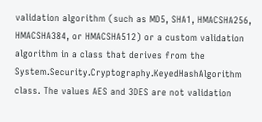validation algorithm (such as MD5, SHA1, HMACSHA256, HMACSHA384, or HMACSHA512) or a custom validation algorithm in a class that derives from the System.Security.Cryptography.KeyedHashAlgorithm class. The values AES and 3DES are not validation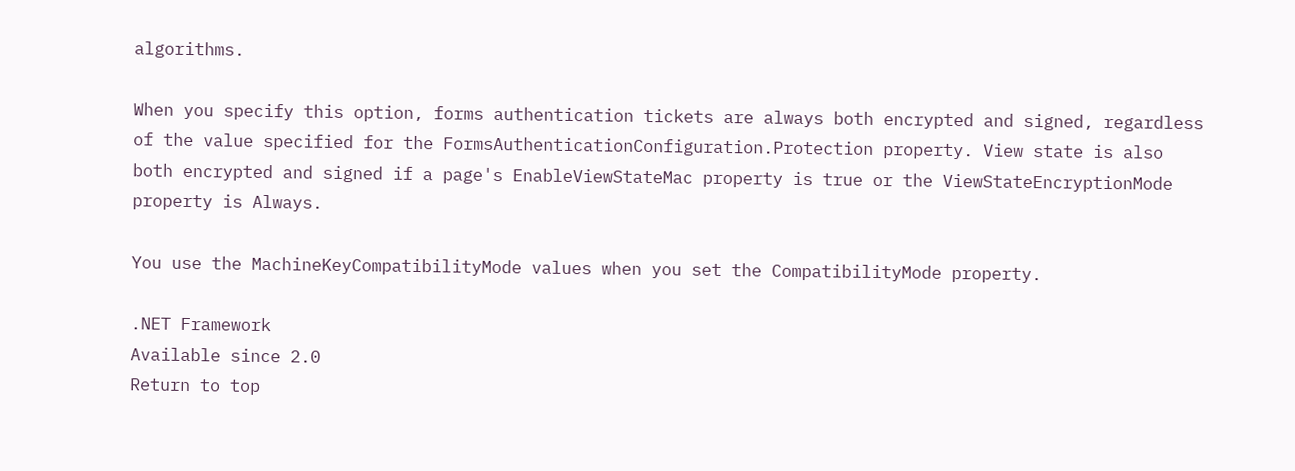algorithms.

When you specify this option, forms authentication tickets are always both encrypted and signed, regardless of the value specified for the FormsAuthenticationConfiguration.Protection property. View state is also both encrypted and signed if a page's EnableViewStateMac property is true or the ViewStateEncryptionMode property is Always.

You use the MachineKeyCompatibilityMode values when you set the CompatibilityMode property.

.NET Framework
Available since 2.0
Return to top